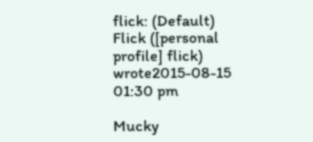flick: (Default)
Flick ([personal profile] flick) wrote2015-08-15 01:30 pm

Mucky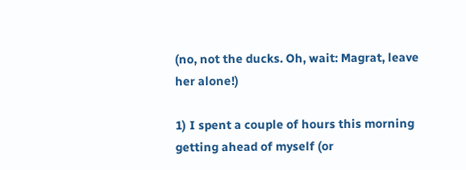(no, not the ducks. Oh, wait: Magrat, leave her alone!)

1) I spent a couple of hours this morning getting ahead of myself (or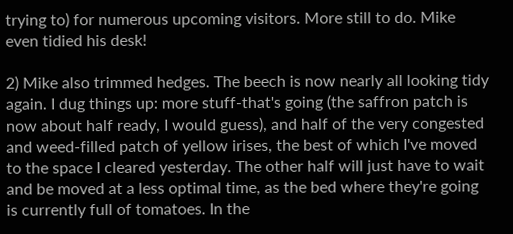trying to) for numerous upcoming visitors. More still to do. Mike even tidied his desk!

2) Mike also trimmed hedges. The beech is now nearly all looking tidy again. I dug things up: more stuff-that's going (the saffron patch is now about half ready, I would guess), and half of the very congested and weed-filled patch of yellow irises, the best of which I've moved to the space I cleared yesterday. The other half will just have to wait and be moved at a less optimal time, as the bed where they're going is currently full of tomatoes. In the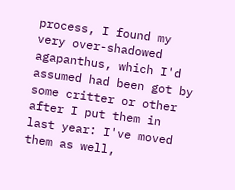process, I found my very over-shadowed agapanthus, which I'd assumed had been got by some critter or other after I put them in last year: I've moved them as well,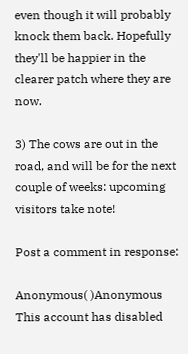even though it will probably knock them back. Hopefully they'll be happier in the clearer patch where they are now.

3) The cows are out in the road, and will be for the next couple of weeks: upcoming visitors take note!

Post a comment in response:

Anonymous( )Anonymous This account has disabled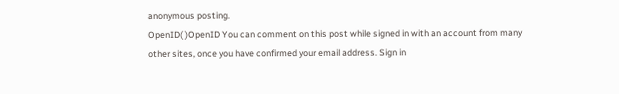anonymous posting.
OpenID( )OpenID You can comment on this post while signed in with an account from many other sites, once you have confirmed your email address. Sign in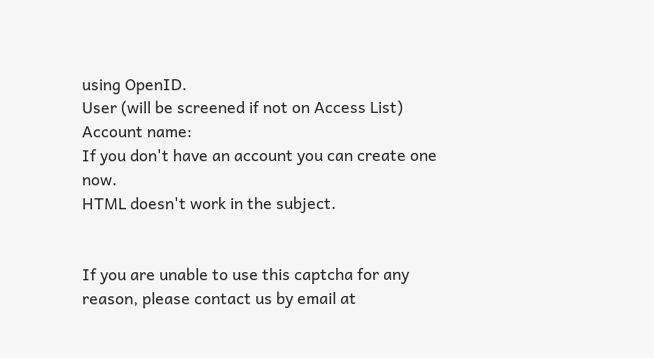using OpenID.
User (will be screened if not on Access List)
Account name:
If you don't have an account you can create one now.
HTML doesn't work in the subject.


If you are unable to use this captcha for any reason, please contact us by email at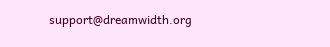support@dreamwidth.org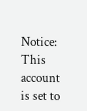Notice: This account is set to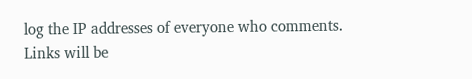log the IP addresses of everyone who comments.
Links will be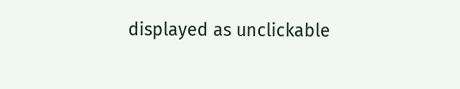displayed as unclickable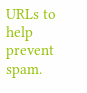URLs to help prevent spam.